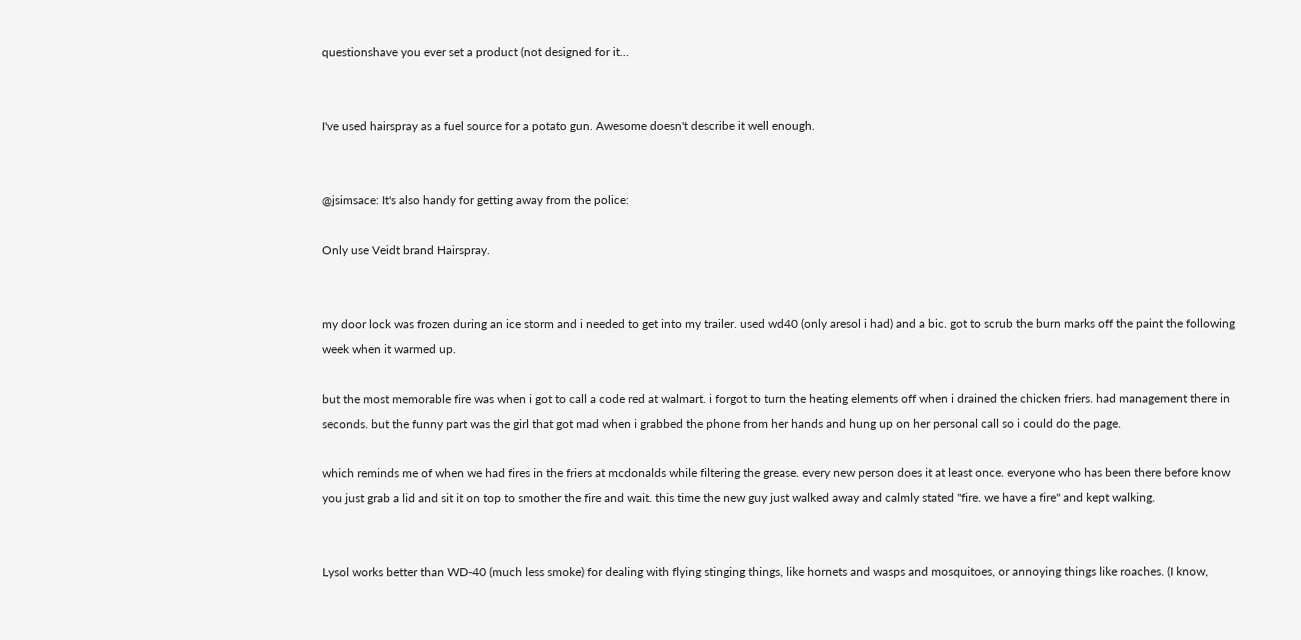questionshave you ever set a product (not designed for it…


I've used hairspray as a fuel source for a potato gun. Awesome doesn't describe it well enough.


@jsimsace: It's also handy for getting away from the police:

Only use Veidt brand Hairspray.


my door lock was frozen during an ice storm and i needed to get into my trailer. used wd40 (only aresol i had) and a bic. got to scrub the burn marks off the paint the following week when it warmed up.

but the most memorable fire was when i got to call a code red at walmart. i forgot to turn the heating elements off when i drained the chicken friers. had management there in seconds. but the funny part was the girl that got mad when i grabbed the phone from her hands and hung up on her personal call so i could do the page.

which reminds me of when we had fires in the friers at mcdonalds while filtering the grease. every new person does it at least once. everyone who has been there before know you just grab a lid and sit it on top to smother the fire and wait. this time the new guy just walked away and calmly stated "fire. we have a fire" and kept walking.


Lysol works better than WD-40 (much less smoke) for dealing with flying stinging things, like hornets and wasps and mosquitoes, or annoying things like roaches. (I know,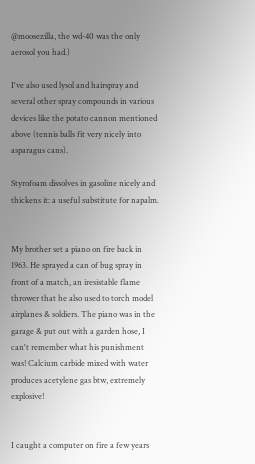@moosezilla, the wd-40 was the only aerosol you had.)

I've also used lysol and hairspray and several other spray compounds in various devices like the potato cannon mentioned above (tennis balls fit very nicely into asparagus cans).

Styrofoam dissolves in gasoline nicely and thickens it: a useful substitute for napalm.


My brother set a piano on fire back in 1963. He sprayed a can of bug spray in front of a match, an iresistable flame thrower that he also used to torch model airplanes & soldiers. The piano was in the garage & put out with a garden hose, I can't remember what his punishment was! Calcium carbide mixed with water produces acetylene gas btw, extremely explosive!


I caught a computer on fire a few years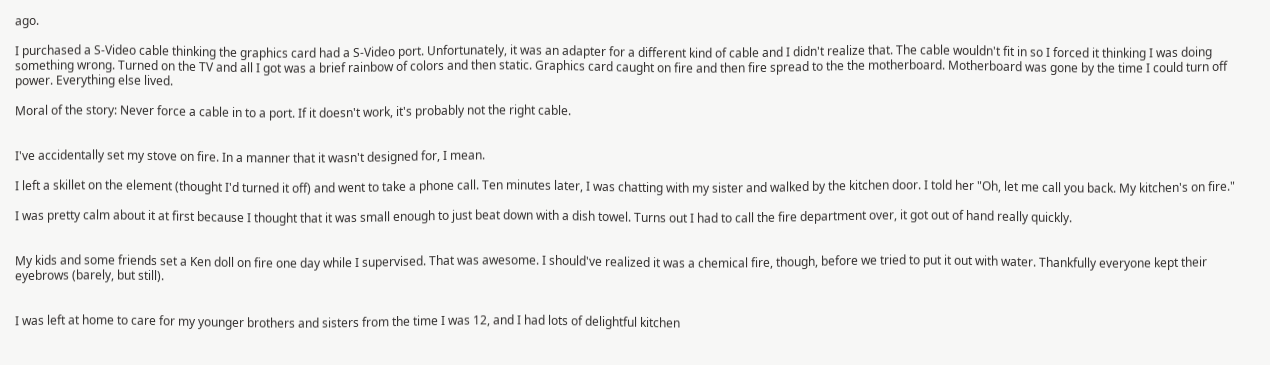ago.

I purchased a S-Video cable thinking the graphics card had a S-Video port. Unfortunately, it was an adapter for a different kind of cable and I didn't realize that. The cable wouldn't fit in so I forced it thinking I was doing something wrong. Turned on the TV and all I got was a brief rainbow of colors and then static. Graphics card caught on fire and then fire spread to the the motherboard. Motherboard was gone by the time I could turn off power. Everything else lived.

Moral of the story: Never force a cable in to a port. If it doesn't work, it's probably not the right cable.


I've accidentally set my stove on fire. In a manner that it wasn't designed for, I mean.

I left a skillet on the element (thought I'd turned it off) and went to take a phone call. Ten minutes later, I was chatting with my sister and walked by the kitchen door. I told her "Oh, let me call you back. My kitchen's on fire."

I was pretty calm about it at first because I thought that it was small enough to just beat down with a dish towel. Turns out I had to call the fire department over, it got out of hand really quickly.


My kids and some friends set a Ken doll on fire one day while I supervised. That was awesome. I should've realized it was a chemical fire, though, before we tried to put it out with water. Thankfully everyone kept their eyebrows (barely, but still).


I was left at home to care for my younger brothers and sisters from the time I was 12, and I had lots of delightful kitchen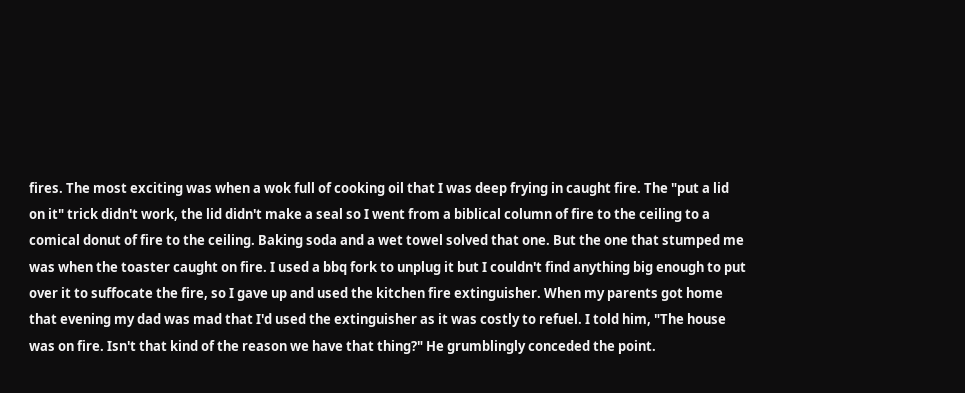fires. The most exciting was when a wok full of cooking oil that I was deep frying in caught fire. The "put a lid on it" trick didn't work, the lid didn't make a seal so I went from a biblical column of fire to the ceiling to a comical donut of fire to the ceiling. Baking soda and a wet towel solved that one. But the one that stumped me was when the toaster caught on fire. I used a bbq fork to unplug it but I couldn't find anything big enough to put over it to suffocate the fire, so I gave up and used the kitchen fire extinguisher. When my parents got home that evening my dad was mad that I'd used the extinguisher as it was costly to refuel. I told him, "The house was on fire. Isn't that kind of the reason we have that thing?" He grumblingly conceded the point.